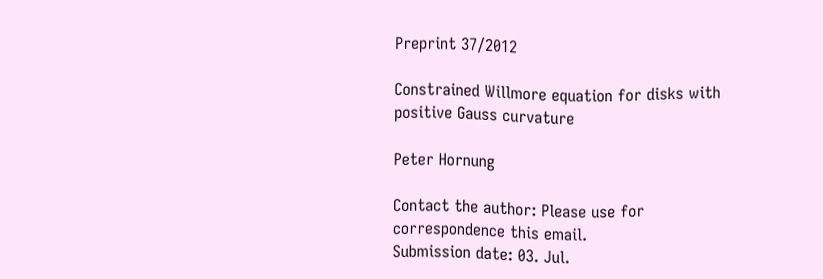Preprint 37/2012

Constrained Willmore equation for disks with positive Gauss curvature

Peter Hornung

Contact the author: Please use for correspondence this email.
Submission date: 03. Jul.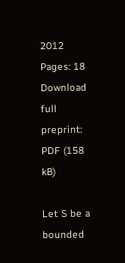2012
Pages: 18
Download full preprint: PDF (158 kB)

Let S be a bounded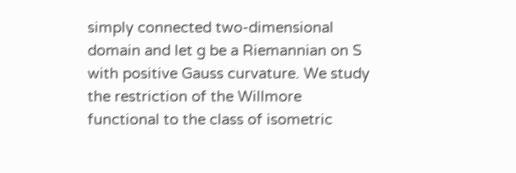simply connected two-dimensional domain and let g be a Riemannian on S with positive Gauss curvature. We study the restriction of the Willmore functional to the class of isometric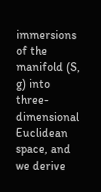immersions of the manifold (S, g) into three-dimensional Euclidean space, and we derive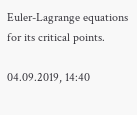Euler-Lagrange equations for its critical points.

04.09.2019, 14:40